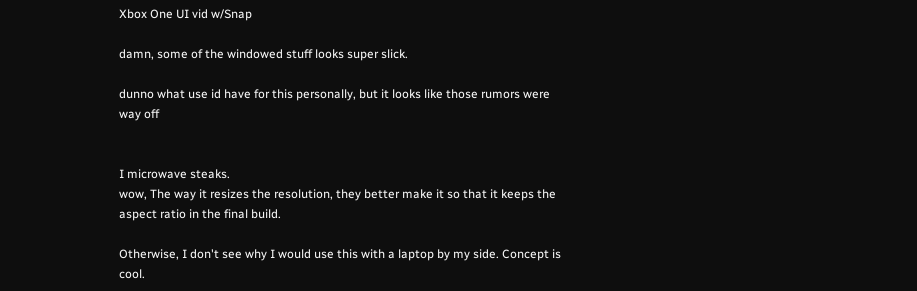Xbox One UI vid w/Snap

damn, some of the windowed stuff looks super slick.

dunno what use id have for this personally, but it looks like those rumors were way off


I microwave steaks.
wow, The way it resizes the resolution, they better make it so that it keeps the aspect ratio in the final build.

Otherwise, I don't see why I would use this with a laptop by my side. Concept is cool.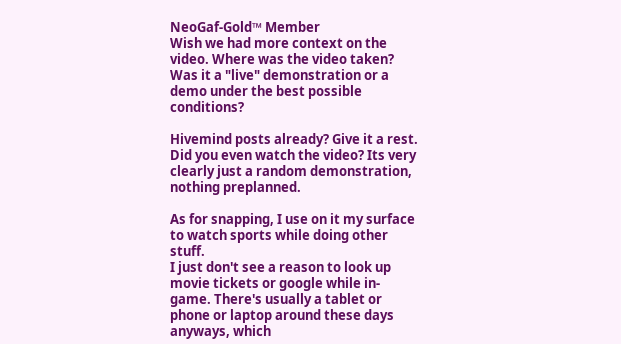NeoGaf-Gold™ Member
Wish we had more context on the video. Where was the video taken? Was it a "live" demonstration or a demo under the best possible conditions?

Hivemind posts already? Give it a rest.
Did you even watch the video? Its very clearly just a random demonstration, nothing preplanned.

As for snapping, I use on it my surface to watch sports while doing other stuff.
I just don't see a reason to look up movie tickets or google while in-game. There's usually a tablet or phone or laptop around these days anyways, which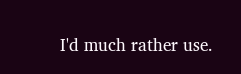I'd much rather use.